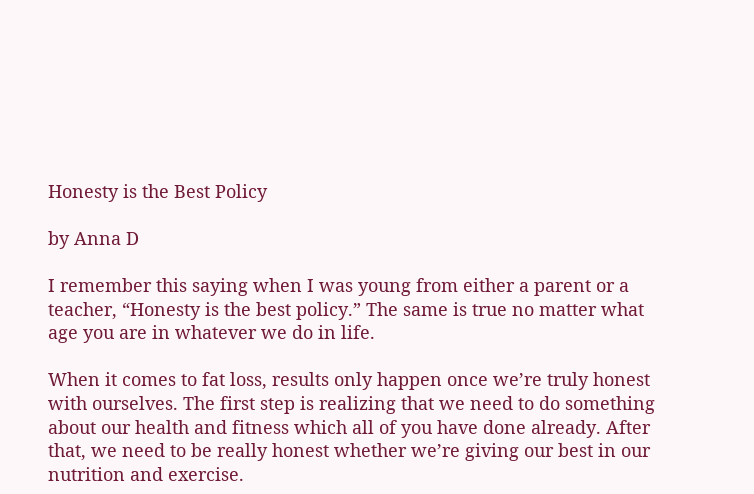Honesty is the Best Policy

by Anna D

I remember this saying when I was young from either a parent or a teacher, “Honesty is the best policy.” The same is true no matter what age you are in whatever we do in life.

When it comes to fat loss, results only happen once we’re truly honest with ourselves. The first step is realizing that we need to do something about our health and fitness which all of you have done already. After that, we need to be really honest whether we’re giving our best in our nutrition and exercise.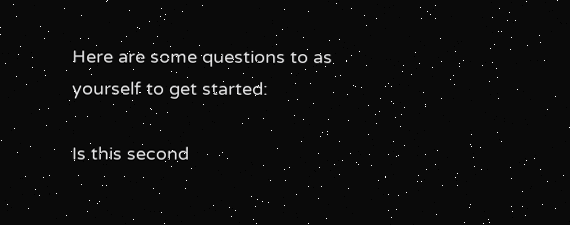Here are some questions to as yourself to get started:

Is this second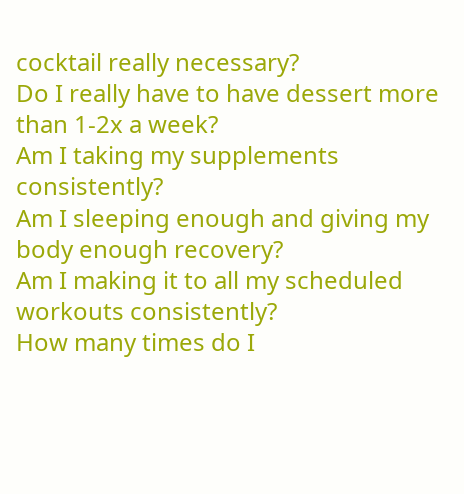cocktail really necessary?
Do I really have to have dessert more than 1-2x a week?
Am I taking my supplements consistently?
Am I sleeping enough and giving my body enough recovery?
Am I making it to all my scheduled workouts consistently?
How many times do I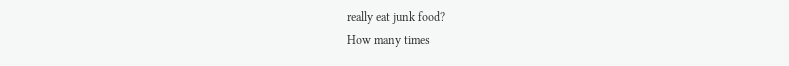really eat junk food?
How many times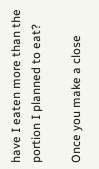have I eaten more than the portion I planned to eat?

Once you make a close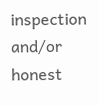inspection and/or honest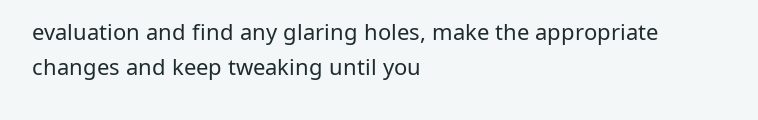evaluation and find any glaring holes, make the appropriate changes and keep tweaking until you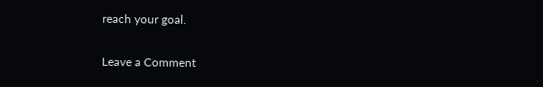reach your goal.

Leave a Comment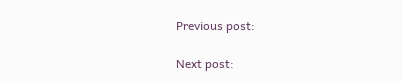Previous post:

Next post: